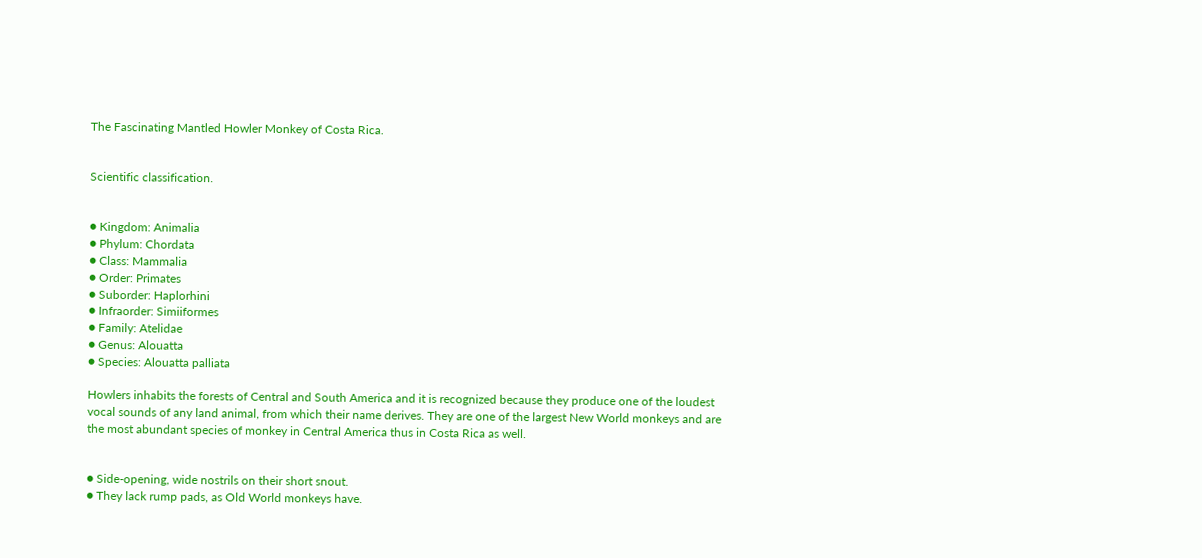The Fascinating Mantled Howler Monkey of Costa Rica.


Scientific classification.


● Kingdom: Animalia
● Phylum: Chordata
● Class: Mammalia
● Order: Primates
● Suborder: Haplorhini
● Infraorder: Simiiformes
● Family: Atelidae
● Genus: Alouatta
● Species: Alouatta palliata

Howlers inhabits the forests of Central and South America and it is recognized because they produce one of the loudest vocal sounds of any land animal, from which their name derives. They are one of the largest New World monkeys and are the most abundant species of monkey in Central America thus in Costa Rica as well.


● Side-opening, wide nostrils on their short snout.
● They lack rump pads, as Old World monkeys have.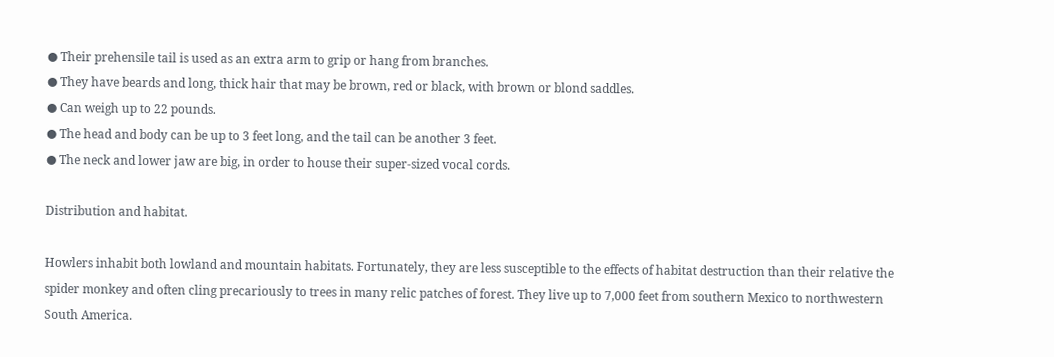● Their prehensile tail is used as an extra arm to grip or hang from branches.
● They have beards and long, thick hair that may be brown, red or black, with brown or blond saddles.
● Can weigh up to 22 pounds.
● The head and body can be up to 3 feet long, and the tail can be another 3 feet.
● The neck and lower jaw are big, in order to house their super-sized vocal cords.

Distribution and habitat.

Howlers inhabit both lowland and mountain habitats. Fortunately, they are less susceptible to the effects of habitat destruction than their relative the spider monkey and often cling precariously to trees in many relic patches of forest. They live up to 7,000 feet from southern Mexico to northwestern South America.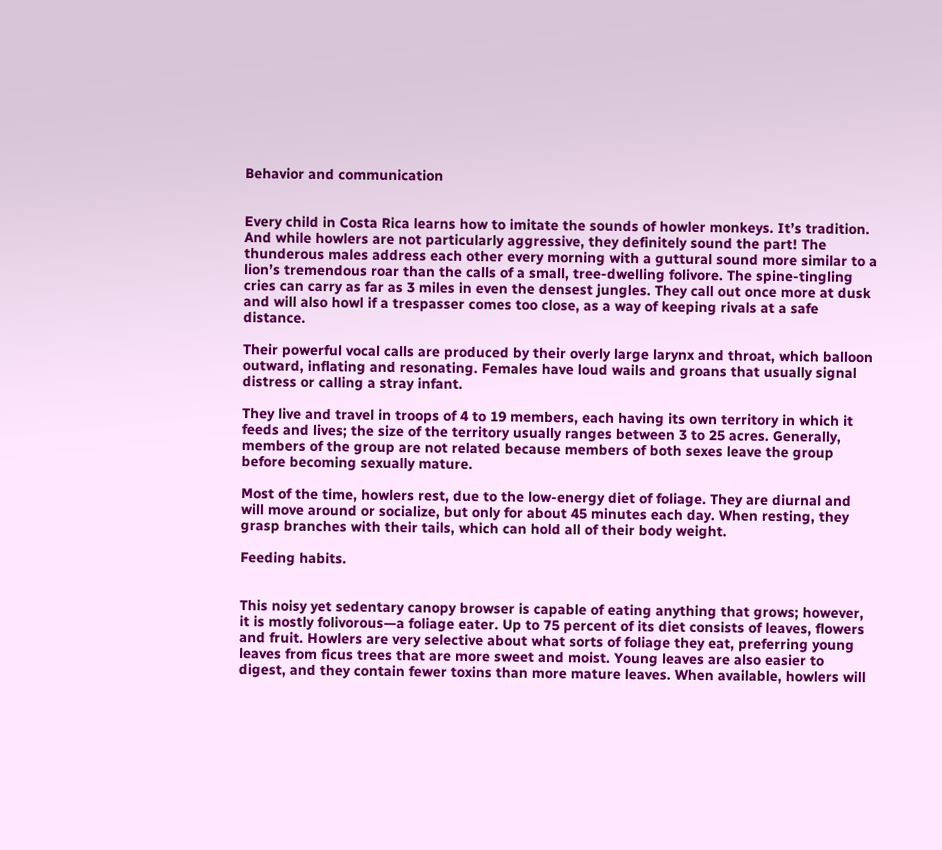Behavior and communication


Every child in Costa Rica learns how to imitate the sounds of howler monkeys. It’s tradition. And while howlers are not particularly aggressive, they definitely sound the part! The thunderous males address each other every morning with a guttural sound more similar to a lion’s tremendous roar than the calls of a small, tree-dwelling folivore. The spine-tingling cries can carry as far as 3 miles in even the densest jungles. They call out once more at dusk and will also howl if a trespasser comes too close, as a way of keeping rivals at a safe distance.

Their powerful vocal calls are produced by their overly large larynx and throat, which balloon outward, inflating and resonating. Females have loud wails and groans that usually signal distress or calling a stray infant.

They live and travel in troops of 4 to 19 members, each having its own territory in which it feeds and lives; the size of the territory usually ranges between 3 to 25 acres. Generally, members of the group are not related because members of both sexes leave the group before becoming sexually mature.

Most of the time, howlers rest, due to the low-energy diet of foliage. They are diurnal and will move around or socialize, but only for about 45 minutes each day. When resting, they grasp branches with their tails, which can hold all of their body weight.

Feeding habits.


This noisy yet sedentary canopy browser is capable of eating anything that grows; however, it is mostly folivorous—a foliage eater. Up to 75 percent of its diet consists of leaves, flowers and fruit. Howlers are very selective about what sorts of foliage they eat, preferring young leaves from ficus trees that are more sweet and moist. Young leaves are also easier to digest, and they contain fewer toxins than more mature leaves. When available, howlers will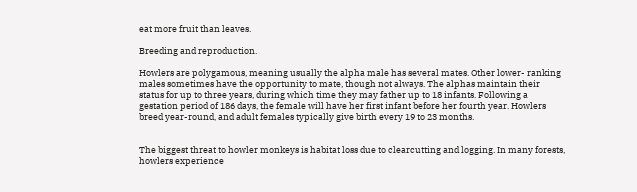eat more fruit than leaves.

Breeding and reproduction.

Howlers are polygamous, meaning usually the alpha male has several mates. Other lower- ranking males sometimes have the opportunity to mate, though not always. The alphas maintain their status for up to three years, during which time they may father up to 18 infants. Following a gestation period of 186 days, the female will have her first infant before her fourth year. Howlers breed year-round, and adult females typically give birth every 19 to 23 months.


The biggest threat to howler monkeys is habitat loss due to clearcutting and logging. In many forests, howlers experience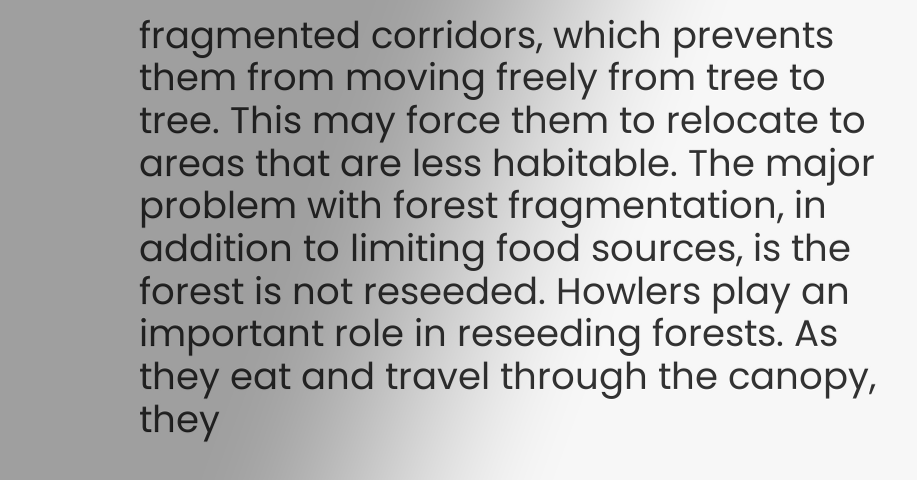fragmented corridors, which prevents them from moving freely from tree to tree. This may force them to relocate to areas that are less habitable. The major problem with forest fragmentation, in addition to limiting food sources, is the forest is not reseeded. Howlers play an important role in reseeding forests. As they eat and travel through the canopy, they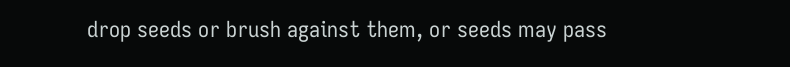drop seeds or brush against them, or seeds may pass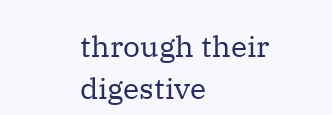through their digestive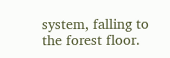system, falling to the forest floor.